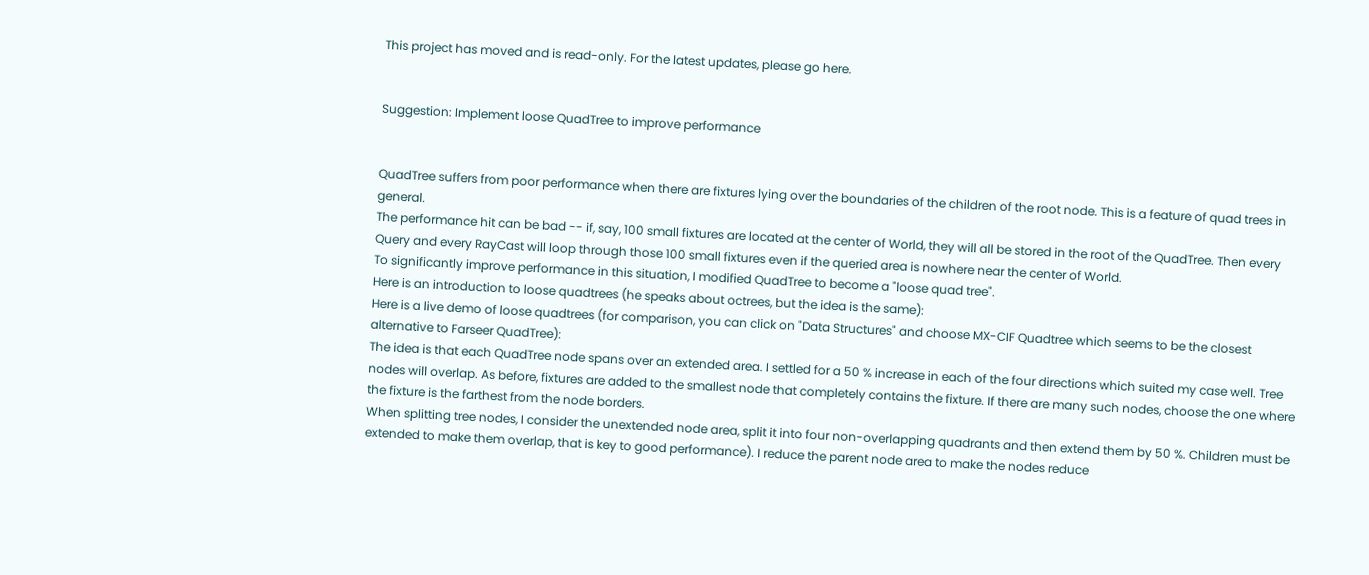This project has moved and is read-only. For the latest updates, please go here.


Suggestion: Implement loose QuadTree to improve performance


QuadTree suffers from poor performance when there are fixtures lying over the boundaries of the children of the root node. This is a feature of quad trees in general.
The performance hit can be bad -- if, say, 100 small fixtures are located at the center of World, they will all be stored in the root of the QuadTree. Then every Query and every RayCast will loop through those 100 small fixtures even if the queried area is nowhere near the center of World.
To significantly improve performance in this situation, I modified QuadTree to become a "loose quad tree".
Here is an introduction to loose quadtrees (he speaks about octrees, but the idea is the same):
Here is a live demo of loose quadtrees (for comparison, you can click on "Data Structures" and choose MX-CIF Quadtree which seems to be the closest alternative to Farseer QuadTree):
The idea is that each QuadTree node spans over an extended area. I settled for a 50 % increase in each of the four directions which suited my case well. Tree nodes will overlap. As before, fixtures are added to the smallest node that completely contains the fixture. If there are many such nodes, choose the one where the fixture is the farthest from the node borders.
When splitting tree nodes, I consider the unextended node area, split it into four non-overlapping quadrants and then extend them by 50 %. Children must be extended to make them overlap, that is key to good performance). I reduce the parent node area to make the nodes reduce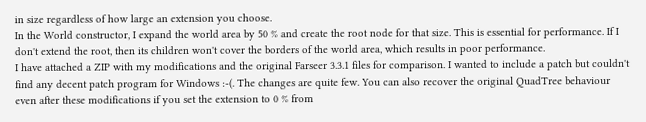in size regardless of how large an extension you choose.
In the World constructor, I expand the world area by 50 % and create the root node for that size. This is essential for performance. If I don't extend the root, then its children won't cover the borders of the world area, which results in poor performance.
I have attached a ZIP with my modifications and the original Farseer 3.3.1 files for comparison. I wanted to include a patch but couldn't find any decent patch program for Windows :-(. The changes are quite few. You can also recover the original QuadTree behaviour even after these modifications if you set the extension to 0 % from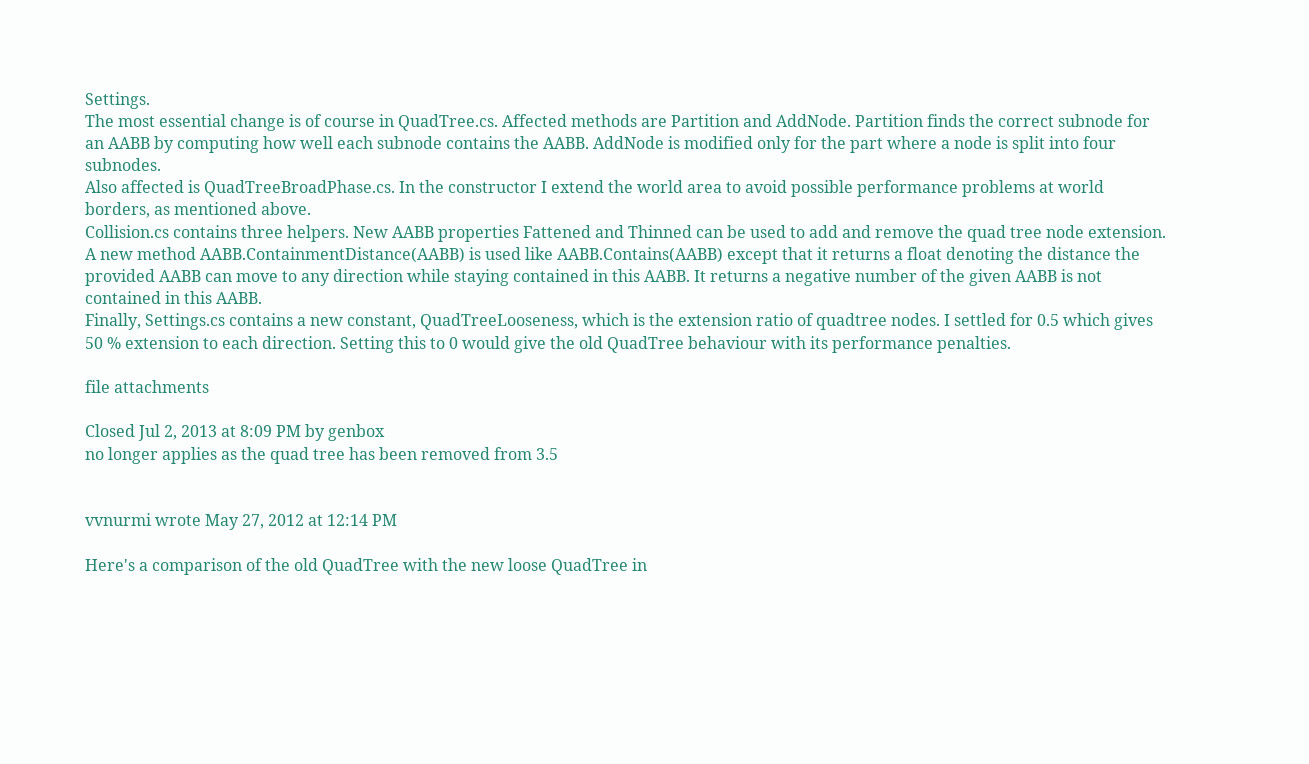Settings.
The most essential change is of course in QuadTree.cs. Affected methods are Partition and AddNode. Partition finds the correct subnode for an AABB by computing how well each subnode contains the AABB. AddNode is modified only for the part where a node is split into four subnodes.
Also affected is QuadTreeBroadPhase.cs. In the constructor I extend the world area to avoid possible performance problems at world borders, as mentioned above.
Collision.cs contains three helpers. New AABB properties Fattened and Thinned can be used to add and remove the quad tree node extension. A new method AABB.ContainmentDistance(AABB) is used like AABB.Contains(AABB) except that it returns a float denoting the distance the provided AABB can move to any direction while staying contained in this AABB. It returns a negative number of the given AABB is not contained in this AABB.
Finally, Settings.cs contains a new constant, QuadTreeLooseness, which is the extension ratio of quadtree nodes. I settled for 0.5 which gives 50 % extension to each direction. Setting this to 0 would give the old QuadTree behaviour with its performance penalties.

file attachments

Closed Jul 2, 2013 at 8:09 PM by genbox
no longer applies as the quad tree has been removed from 3.5


vvnurmi wrote May 27, 2012 at 12:14 PM

Here's a comparison of the old QuadTree with the new loose QuadTree in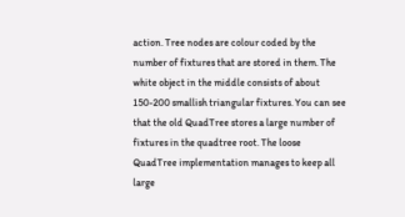action. Tree nodes are colour coded by the number of fixtures that are stored in them. The white object in the middle consists of about 150-200 smallish triangular fixtures. You can see that the old QuadTree stores a large number of fixtures in the quadtree root. The loose QuadTree implementation manages to keep all large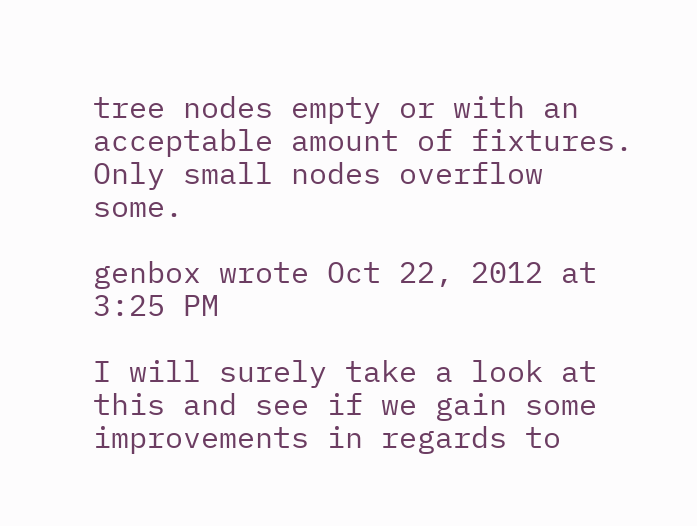tree nodes empty or with an acceptable amount of fixtures. Only small nodes overflow some.

genbox wrote Oct 22, 2012 at 3:25 PM

I will surely take a look at this and see if we gain some improvements in regards to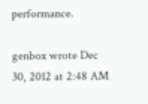performance.

genbox wrote Dec 30, 2012 at 2:48 AM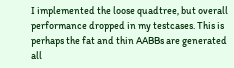I implemented the loose quadtree, but overall performance dropped in my testcases. This is perhaps the fat and thin AABBs are generated all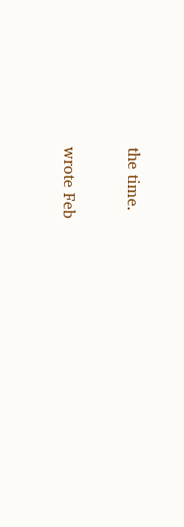the time.

wrote Feb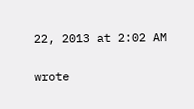22, 2013 at 2:02 AM

wrote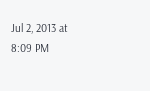Jul 2, 2013 at 8:09 PM